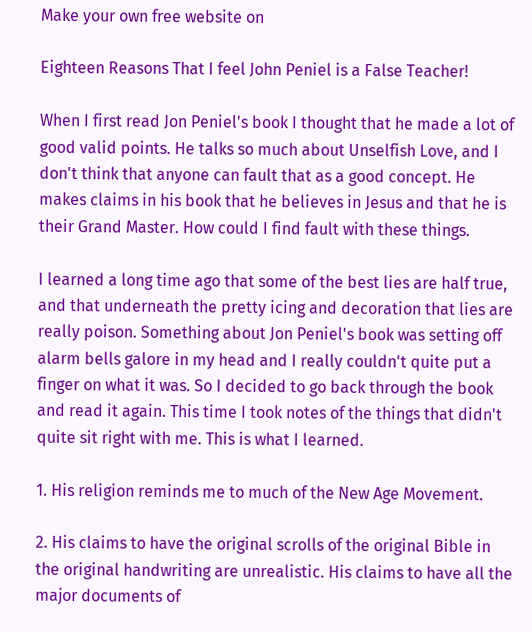Make your own free website on

Eighteen Reasons That I feel John Peniel is a False Teacher!

When I first read Jon Peniel's book I thought that he made a lot of good valid points. He talks so much about Unselfish Love, and I don't think that anyone can fault that as a good concept. He makes claims in his book that he believes in Jesus and that he is their Grand Master. How could I find fault with these things.

I learned a long time ago that some of the best lies are half true, and that underneath the pretty icing and decoration that lies are really poison. Something about Jon Peniel's book was setting off alarm bells galore in my head and I really couldn't quite put a finger on what it was. So I decided to go back through the book and read it again. This time I took notes of the things that didn't quite sit right with me. This is what I learned.

1. His religion reminds me to much of the New Age Movement.

2. His claims to have the original scrolls of the original Bible in the original handwriting are unrealistic. His claims to have all the major documents of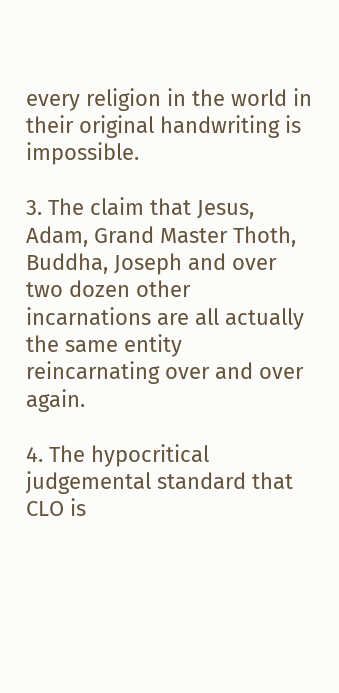every religion in the world in their original handwriting is impossible.

3. The claim that Jesus, Adam, Grand Master Thoth, Buddha, Joseph and over two dozen other incarnations are all actually the same entity reincarnating over and over again.

4. The hypocritical judgemental standard that CLO is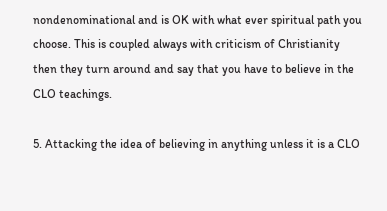nondenominational and is OK with what ever spiritual path you choose. This is coupled always with criticism of Christianity then they turn around and say that you have to believe in the CLO teachings.

5. Attacking the idea of believing in anything unless it is a CLO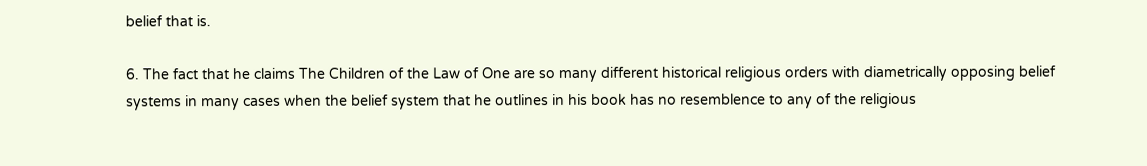belief that is.

6. The fact that he claims The Children of the Law of One are so many different historical religious orders with diametrically opposing belief systems in many cases when the belief system that he outlines in his book has no resemblence to any of the religious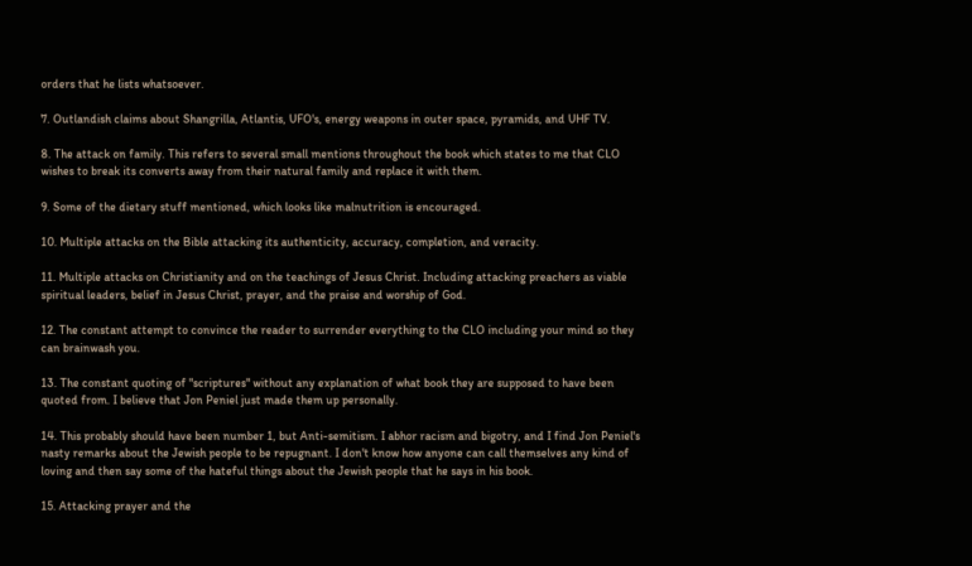orders that he lists whatsoever.

7. Outlandish claims about Shangrilla, Atlantis, UFO's, energy weapons in outer space, pyramids, and UHF TV.

8. The attack on family. This refers to several small mentions throughout the book which states to me that CLO wishes to break its converts away from their natural family and replace it with them.

9. Some of the dietary stuff mentioned, which looks like malnutrition is encouraged.

10. Multiple attacks on the Bible attacking its authenticity, accuracy, completion, and veracity.

11. Multiple attacks on Christianity and on the teachings of Jesus Christ. Including attacking preachers as viable spiritual leaders, belief in Jesus Christ, prayer, and the praise and worship of God.

12. The constant attempt to convince the reader to surrender everything to the CLO including your mind so they can brainwash you.

13. The constant quoting of "scriptures" without any explanation of what book they are supposed to have been quoted from. I believe that Jon Peniel just made them up personally.

14. This probably should have been number 1, but Anti-semitism. I abhor racism and bigotry, and I find Jon Peniel's nasty remarks about the Jewish people to be repugnant. I don't know how anyone can call themselves any kind of loving and then say some of the hateful things about the Jewish people that he says in his book.

15. Attacking prayer and the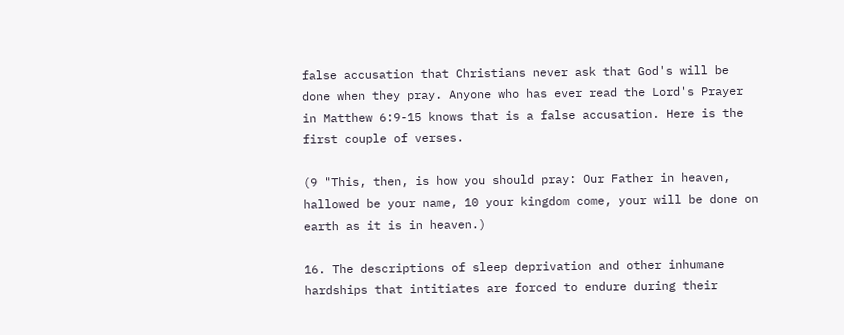false accusation that Christians never ask that God's will be done when they pray. Anyone who has ever read the Lord's Prayer in Matthew 6:9-15 knows that is a false accusation. Here is the first couple of verses.

(9 "This, then, is how you should pray: Our Father in heaven, hallowed be your name, 10 your kingdom come, your will be done on earth as it is in heaven.)

16. The descriptions of sleep deprivation and other inhumane hardships that intitiates are forced to endure during their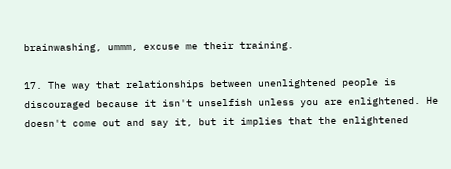brainwashing, ummm, excuse me their training.

17. The way that relationships between unenlightened people is discouraged because it isn't unselfish unless you are enlightened. He doesn't come out and say it, but it implies that the enlightened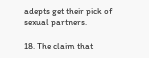adepts get their pick of sexual partners.

18. The claim that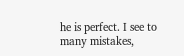he is perfect. I see to many mistakes,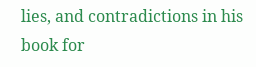lies, and contradictions in his book for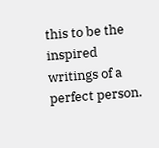this to be the inspired writings of a perfect person.